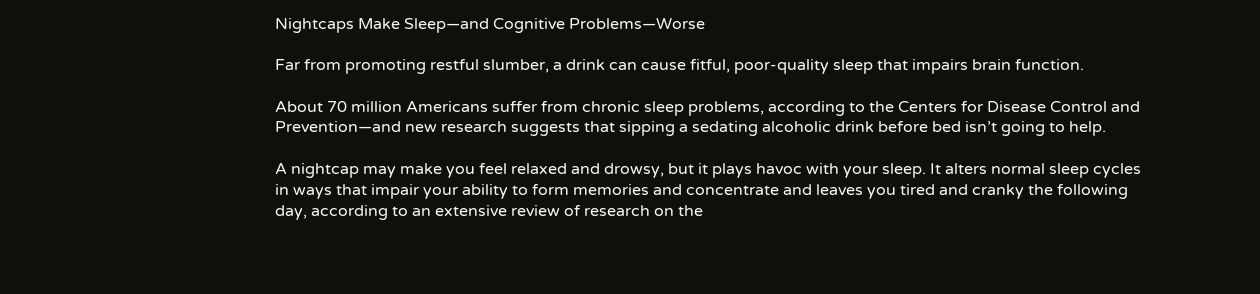Nightcaps Make Sleep—and Cognitive Problems—Worse

Far from promoting restful slumber, a drink can cause fitful, poor-quality sleep that impairs brain function.

About 70 million Americans suffer from chronic sleep problems, according to the Centers for Disease Control and Prevention—and new research suggests that sipping a sedating alcoholic drink before bed isn’t going to help.

A nightcap may make you feel relaxed and drowsy, but it plays havoc with your sleep. It alters normal sleep cycles in ways that impair your ability to form memories and concentrate and leaves you tired and cranky the following day, according to an extensive review of research on the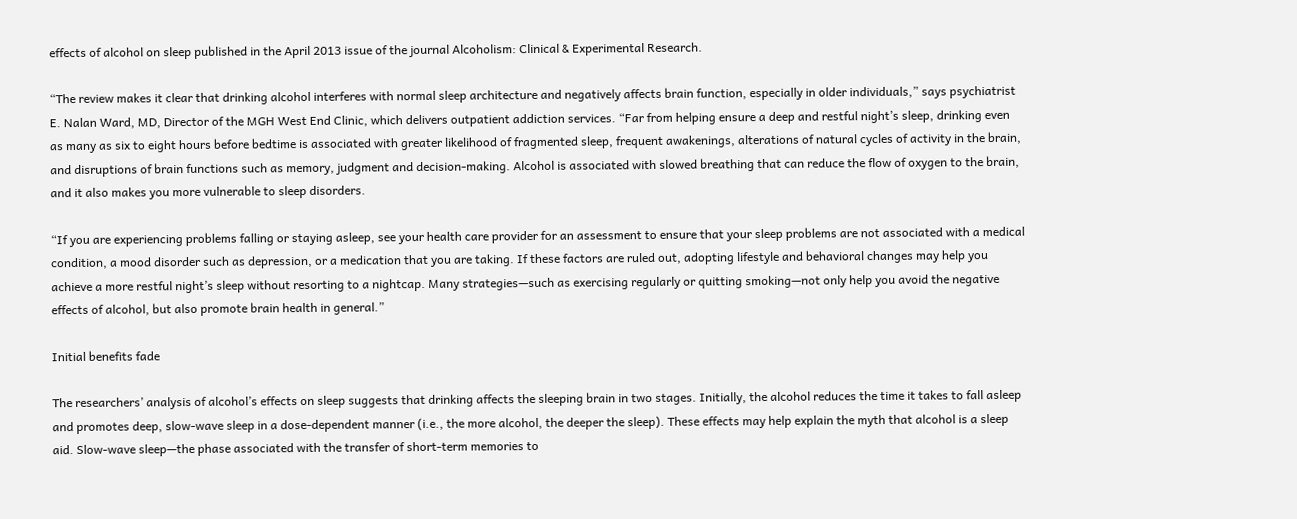effects of alcohol on sleep published in the April 2013 issue of the journal Alcoholism: Clinical & Experimental Research.

“The review makes it clear that drinking alcohol interferes with normal sleep architecture and negatively affects brain function, especially in older individuals,” says psychiatrist E. Nalan Ward, MD, Director of the MGH West End Clinic, which delivers outpatient addiction services. “Far from helping ensure a deep and restful night’s sleep, drinking even as many as six to eight hours before bedtime is associated with greater likelihood of fragmented sleep, frequent awakenings, alterations of natural cycles of activity in the brain, and disruptions of brain functions such as memory, judgment and decision-making. Alcohol is associated with slowed breathing that can reduce the flow of oxygen to the brain, and it also makes you more vulnerable to sleep disorders.

“If you are experiencing problems falling or staying asleep, see your health care provider for an assessment to ensure that your sleep problems are not associated with a medical condition, a mood disorder such as depression, or a medication that you are taking. If these factors are ruled out, adopting lifestyle and behavioral changes may help you achieve a more restful night’s sleep without resorting to a nightcap. Many strategies—such as exercising regularly or quitting smoking—not only help you avoid the negative effects of alcohol, but also promote brain health in general.”

Initial benefits fade

The researchers’ analysis of alcohol’s effects on sleep suggests that drinking affects the sleeping brain in two stages. Initially, the alcohol reduces the time it takes to fall asleep and promotes deep, slow-wave sleep in a dose-dependent manner (i.e., the more alcohol, the deeper the sleep). These effects may help explain the myth that alcohol is a sleep aid. Slow-wave sleep—the phase associated with the transfer of short-term memories to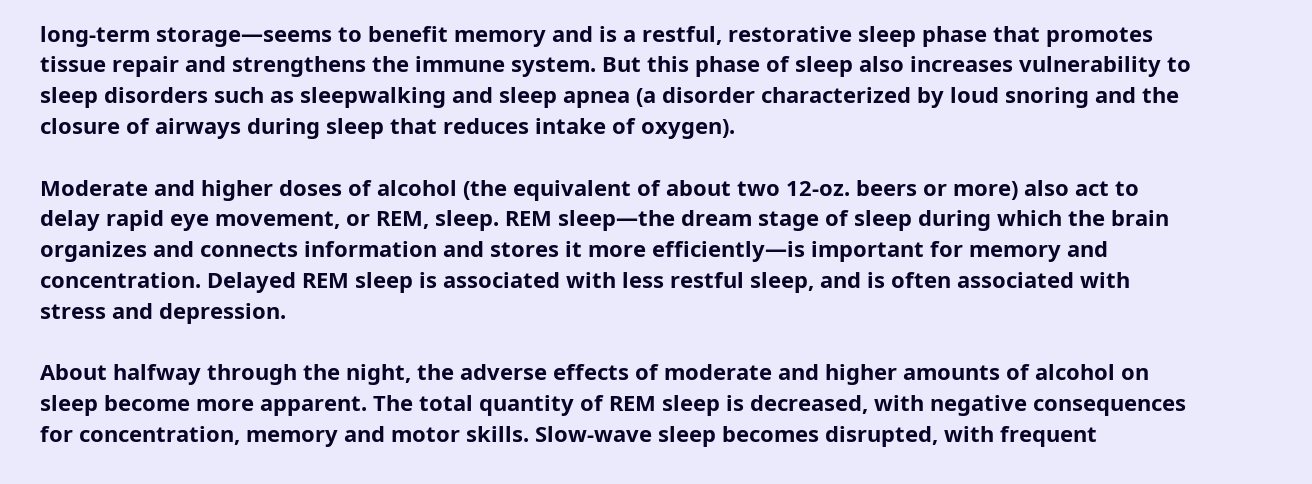long-term storage—seems to benefit memory and is a restful, restorative sleep phase that promotes tissue repair and strengthens the immune system. But this phase of sleep also increases vulnerability to sleep disorders such as sleepwalking and sleep apnea (a disorder characterized by loud snoring and the closure of airways during sleep that reduces intake of oxygen).

Moderate and higher doses of alcohol (the equivalent of about two 12-oz. beers or more) also act to delay rapid eye movement, or REM, sleep. REM sleep—the dream stage of sleep during which the brain organizes and connects information and stores it more efficiently—is important for memory and concentration. Delayed REM sleep is associated with less restful sleep, and is often associated with stress and depression.

About halfway through the night, the adverse effects of moderate and higher amounts of alcohol on sleep become more apparent. The total quantity of REM sleep is decreased, with negative consequences for concentration, memory and motor skills. Slow-wave sleep becomes disrupted, with frequent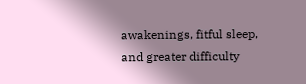awakenings, fitful sleep, and greater difficulty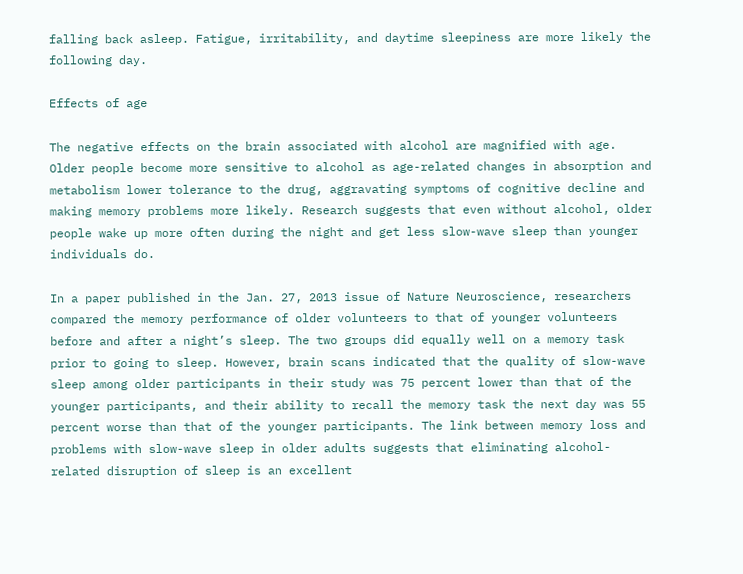falling back asleep. Fatigue, irritability, and daytime sleepiness are more likely the following day.

Effects of age

The negative effects on the brain associated with alcohol are magnified with age. Older people become more sensitive to alcohol as age-related changes in absorption and metabolism lower tolerance to the drug, aggravating symptoms of cognitive decline and making memory problems more likely. Research suggests that even without alcohol, older people wake up more often during the night and get less slow-wave sleep than younger individuals do.

In a paper published in the Jan. 27, 2013 issue of Nature Neuroscience, researchers compared the memory performance of older volunteers to that of younger volunteers before and after a night’s sleep. The two groups did equally well on a memory task prior to going to sleep. However, brain scans indicated that the quality of slow-wave sleep among older participants in their study was 75 percent lower than that of the younger participants, and their ability to recall the memory task the next day was 55 percent worse than that of the younger participants. The link between memory loss and problems with slow-wave sleep in older adults suggests that eliminating alcohol-related disruption of sleep is an excellent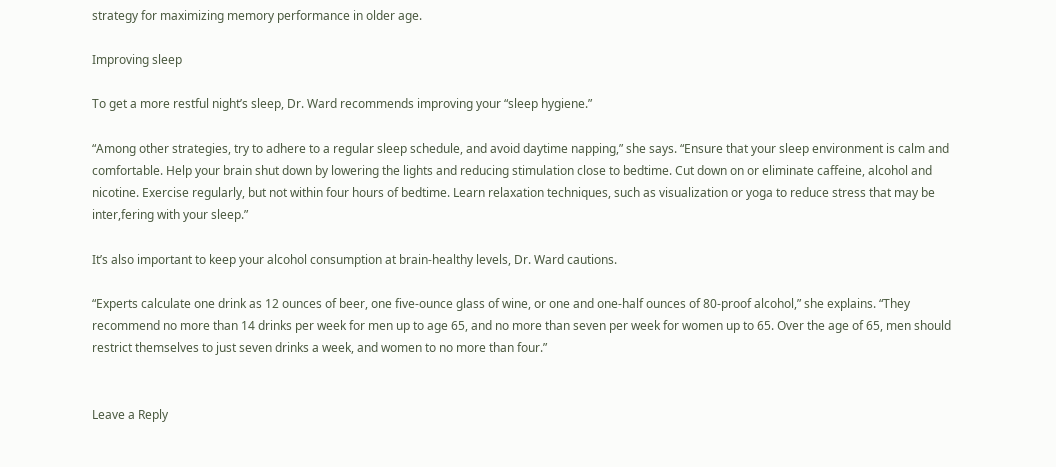strategy for maximizing memory performance in older age.

Improving sleep

To get a more restful night’s sleep, Dr. Ward recommends improving your “sleep hygiene.”

“Among other strategies, try to adhere to a regular sleep schedule, and avoid daytime napping,” she says. “Ensure that your sleep environment is calm and comfortable. Help your brain shut down by lowering the lights and reducing stimulation close to bedtime. Cut down on or eliminate caffeine, alcohol and nicotine. Exercise regularly, but not within four hours of bedtime. Learn relaxation techniques, such as visualization or yoga to reduce stress that may be inter,fering with your sleep.”

It’s also important to keep your alcohol consumption at brain-healthy levels, Dr. Ward cautions.

“Experts calculate one drink as 12 ounces of beer, one five-ounce glass of wine, or one and one-half ounces of 80-proof alcohol,” she explains. “They recommend no more than 14 drinks per week for men up to age 65, and no more than seven per week for women up to 65. Over the age of 65, men should restrict themselves to just seven drinks a week, and women to no more than four.”


Leave a Reply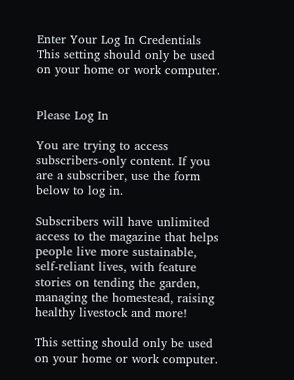Enter Your Log In Credentials
This setting should only be used on your home or work computer.


Please Log In

You are trying to access subscribers-only content. If you are a subscriber, use the form below to log in.

Subscribers will have unlimited access to the magazine that helps people live more sustainable, self-reliant lives, with feature stories on tending the garden, managing the homestead, raising healthy livestock and more!

This setting should only be used on your home or work computer.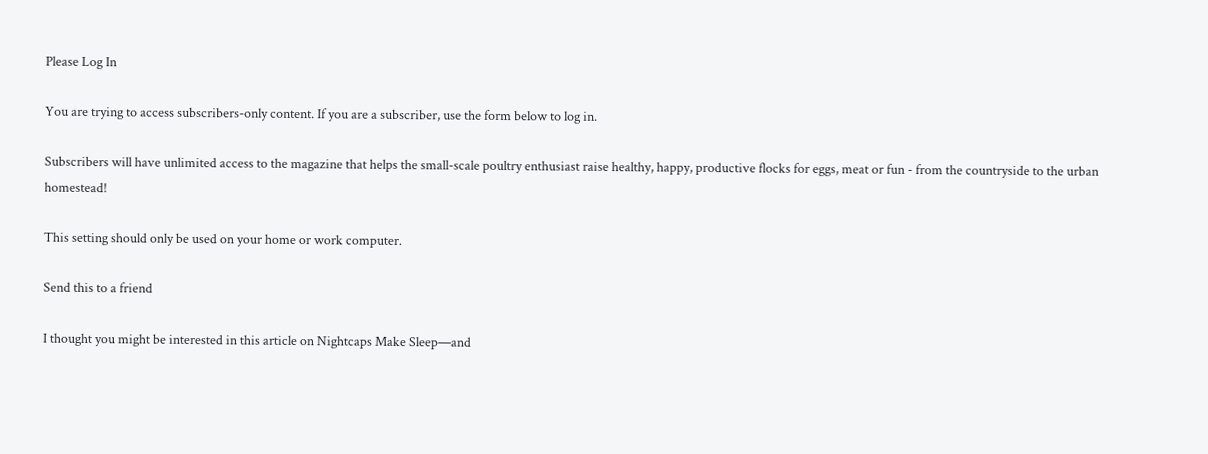Please Log In

You are trying to access subscribers-only content. If you are a subscriber, use the form below to log in.

Subscribers will have unlimited access to the magazine that helps the small-scale poultry enthusiast raise healthy, happy, productive flocks for eggs, meat or fun - from the countryside to the urban homestead!

This setting should only be used on your home or work computer.

Send this to a friend

I thought you might be interested in this article on Nightcaps Make Sleep—and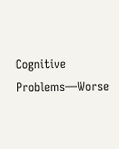Cognitive Problems—Worse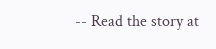-- Read the story at